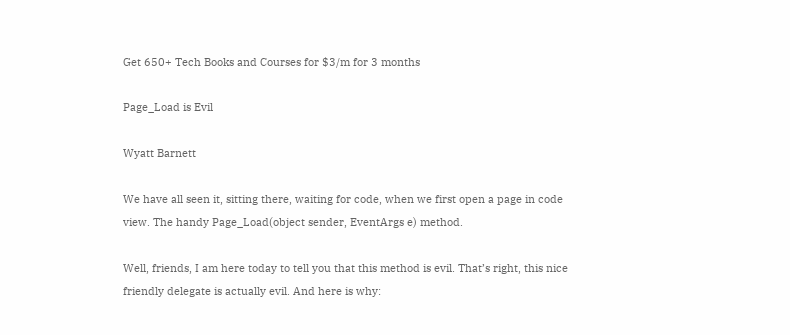Get 650+ Tech Books and Courses for $3/m for 3 months

Page_Load is Evil

Wyatt Barnett

We have all seen it, sitting there, waiting for code, when we first open a page in code view. The handy Page_Load(object sender, EventArgs e) method.

Well, friends, I am here today to tell you that this method is evil. That’s right, this nice friendly delegate is actually evil. And here is why: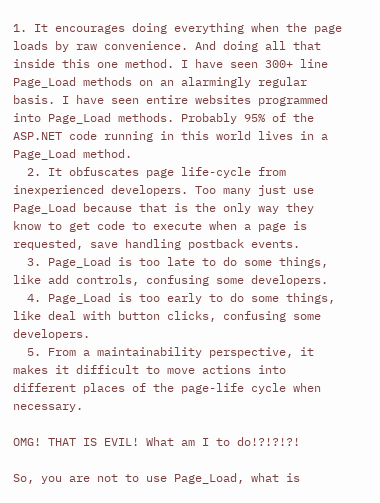1. It encourages doing everything when the page loads by raw convenience. And doing all that inside this one method. I have seen 300+ line Page_Load methods on an alarmingly regular basis. I have seen entire websites programmed into Page_Load methods. Probably 95% of the ASP.NET code running in this world lives in a Page_Load method.
  2. It obfuscates page life-cycle from inexperienced developers. Too many just use Page_Load because that is the only way they know to get code to execute when a page is requested, save handling postback events.
  3. Page_Load is too late to do some things, like add controls, confusing some developers.
  4. Page_Load is too early to do some things, like deal with button clicks, confusing some developers.
  5. From a maintainability perspective, it makes it difficult to move actions into different places of the page-life cycle when necessary.

OMG! THAT IS EVIL! What am I to do!?!?!?!

So, you are not to use Page_Load, what is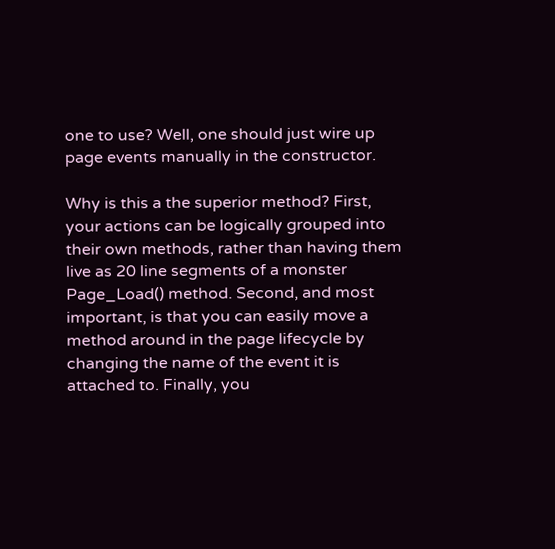one to use? Well, one should just wire up page events manually in the constructor.

Why is this a the superior method? First, your actions can be logically grouped into their own methods, rather than having them live as 20 line segments of a monster Page_Load() method. Second, and most important, is that you can easily move a method around in the page lifecycle by changing the name of the event it is attached to. Finally, you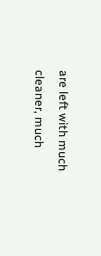are left with much cleaner, much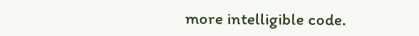more intelligible code.